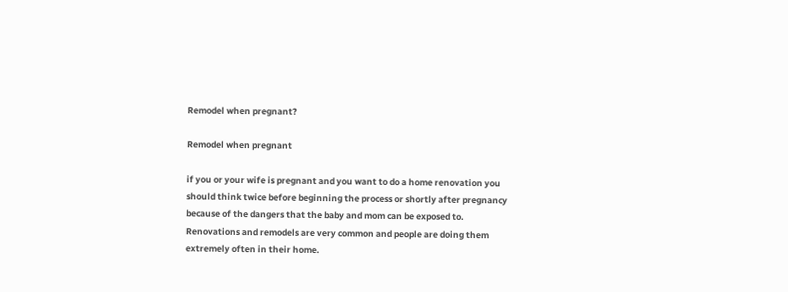Remodel when pregnant?

Remodel when pregnant

if you or your wife is pregnant and you want to do a home renovation you should think twice before beginning the process or shortly after pregnancy because of the dangers that the baby and mom can be exposed to. Renovations and remodels are very common and people are doing them extremely often in their home.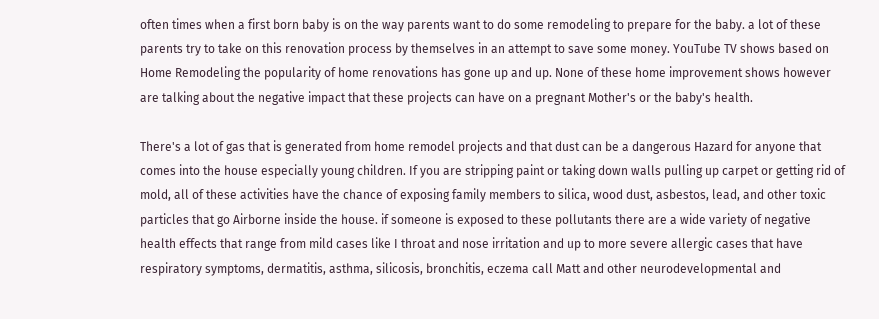often times when a first born baby is on the way parents want to do some remodeling to prepare for the baby. a lot of these parents try to take on this renovation process by themselves in an attempt to save some money. YouTube TV shows based on Home Remodeling the popularity of home renovations has gone up and up. None of these home improvement shows however are talking about the negative impact that these projects can have on a pregnant Mother's or the baby's health.

There's a lot of gas that is generated from home remodel projects and that dust can be a dangerous Hazard for anyone that comes into the house especially young children. If you are stripping paint or taking down walls pulling up carpet or getting rid of mold, all of these activities have the chance of exposing family members to silica, wood dust, asbestos, lead, and other toxic particles that go Airborne inside the house. if someone is exposed to these pollutants there are a wide variety of negative health effects that range from mild cases like I throat and nose irritation and up to more severe allergic cases that have respiratory symptoms, dermatitis, asthma, silicosis, bronchitis, eczema call Matt and other neurodevelopmental and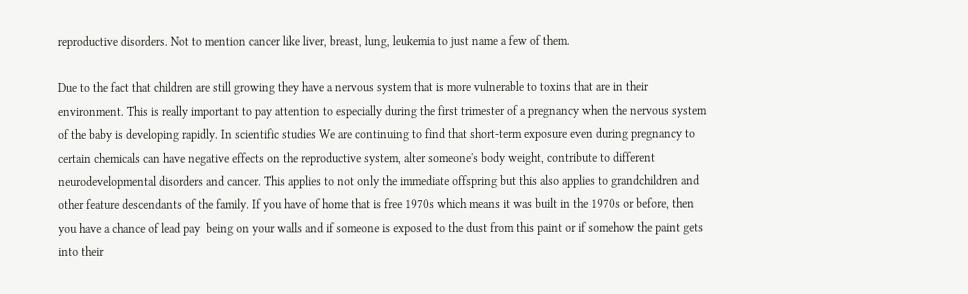reproductive disorders. Not to mention cancer like liver, breast, lung, leukemia to just name a few of them.

Due to the fact that children are still growing they have a nervous system that is more vulnerable to toxins that are in their environment. This is really important to pay attention to especially during the first trimester of a pregnancy when the nervous system of the baby is developing rapidly. In scientific studies We are continuing to find that short-term exposure even during pregnancy to certain chemicals can have negative effects on the reproductive system, alter someone's body weight, contribute to different neurodevelopmental disorders and cancer. This applies to not only the immediate offspring but this also applies to grandchildren and other feature descendants of the family. If you have of home that is free 1970s which means it was built in the 1970s or before, then you have a chance of lead pay  being on your walls and if someone is exposed to the dust from this paint or if somehow the paint gets into their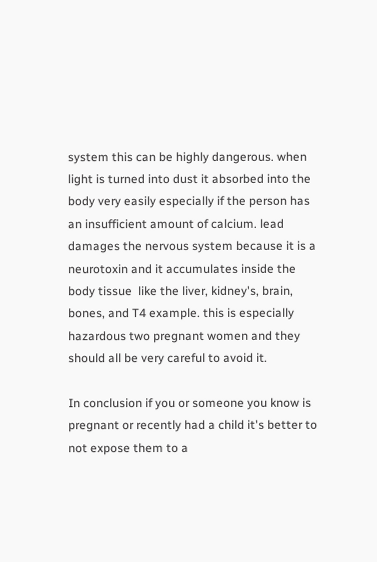system this can be highly dangerous. when light is turned into dust it absorbed into the body very easily especially if the person has an insufficient amount of calcium. lead damages the nervous system because it is a neurotoxin and it accumulates inside the body tissue  like the liver, kidney's, brain, bones, and T4 example. this is especially hazardous two pregnant women and they should all be very careful to avoid it.

In conclusion if you or someone you know is pregnant or recently had a child it's better to not expose them to a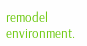remodel environment.